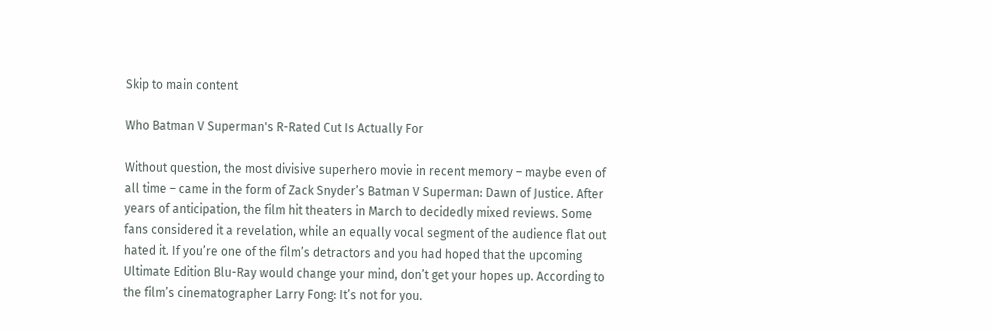Skip to main content

Who Batman V Superman's R-Rated Cut Is Actually For

Without question, the most divisive superhero movie in recent memory – maybe even of all time – came in the form of Zack Snyder’s Batman V Superman: Dawn of Justice. After years of anticipation, the film hit theaters in March to decidedly mixed reviews. Some fans considered it a revelation, while an equally vocal segment of the audience flat out hated it. If you’re one of the film’s detractors and you had hoped that the upcoming Ultimate Edition Blu-Ray would change your mind, don’t get your hopes up. According to the film’s cinematographer Larry Fong: It’s not for you.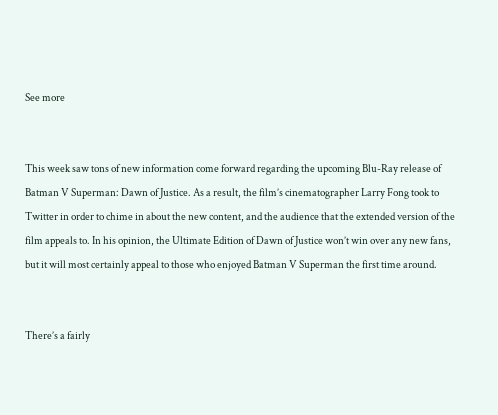See more


This week saw tons of new information come forward regarding the upcoming Blu-Ray release of Batman V Superman: Dawn of Justice. As a result, the film’s cinematographer Larry Fong took to Twitter in order to chime in about the new content, and the audience that the extended version of the film appeals to. In his opinion, the Ultimate Edition of Dawn of Justice won’t win over any new fans, but it will most certainly appeal to those who enjoyed Batman V Superman the first time around.


There’s a fairly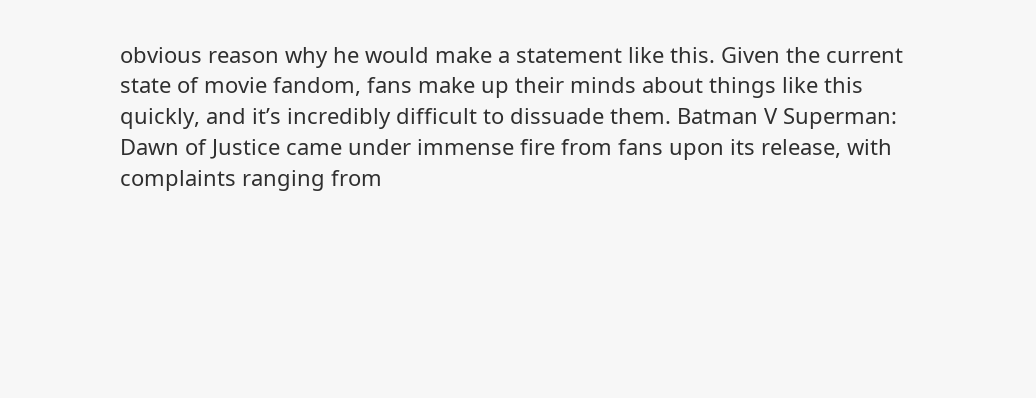obvious reason why he would make a statement like this. Given the current state of movie fandom, fans make up their minds about things like this quickly, and it’s incredibly difficult to dissuade them. Batman V Superman: Dawn of Justice came under immense fire from fans upon its release, with complaints ranging from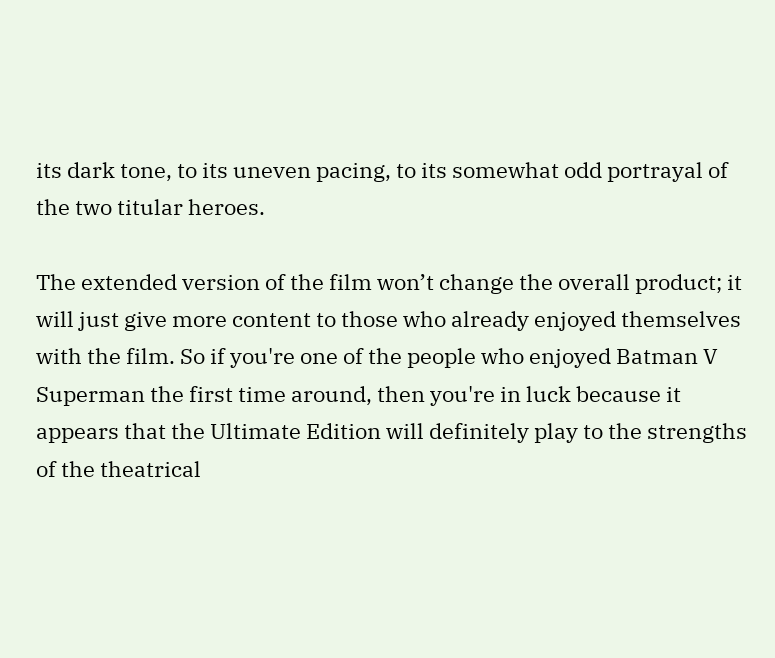its dark tone, to its uneven pacing, to its somewhat odd portrayal of the two titular heroes.

The extended version of the film won’t change the overall product; it will just give more content to those who already enjoyed themselves with the film. So if you're one of the people who enjoyed Batman V Superman the first time around, then you're in luck because it appears that the Ultimate Edition will definitely play to the strengths of the theatrical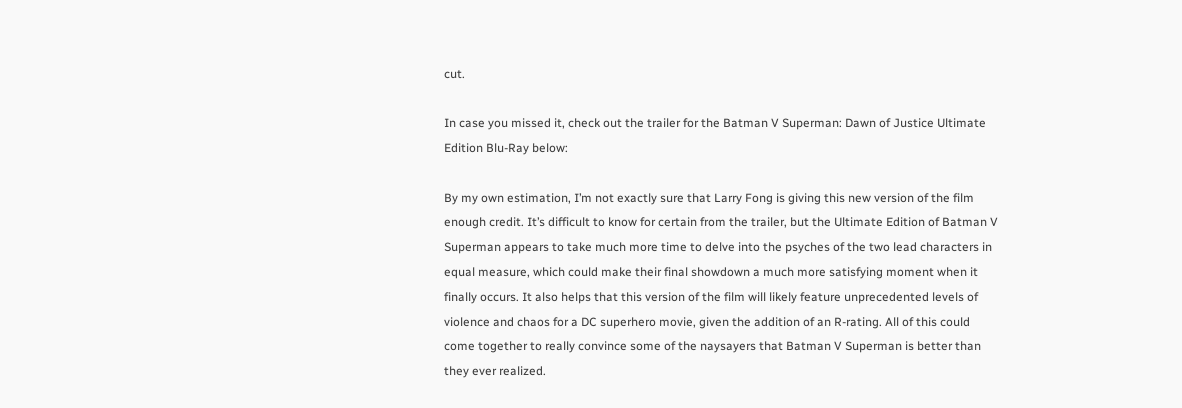cut.

In case you missed it, check out the trailer for the Batman V Superman: Dawn of Justice Ultimate Edition Blu-Ray below:

By my own estimation, I’m not exactly sure that Larry Fong is giving this new version of the film enough credit. It’s difficult to know for certain from the trailer, but the Ultimate Edition of Batman V Superman appears to take much more time to delve into the psyches of the two lead characters in equal measure, which could make their final showdown a much more satisfying moment when it finally occurs. It also helps that this version of the film will likely feature unprecedented levels of violence and chaos for a DC superhero movie, given the addition of an R-rating. All of this could come together to really convince some of the naysayers that Batman V Superman is better than they ever realized.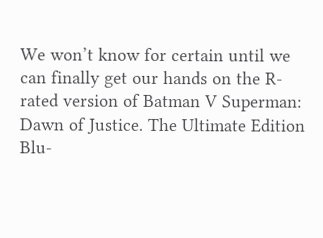We won’t know for certain until we can finally get our hands on the R-rated version of Batman V Superman: Dawn of Justice. The Ultimate Edition Blu-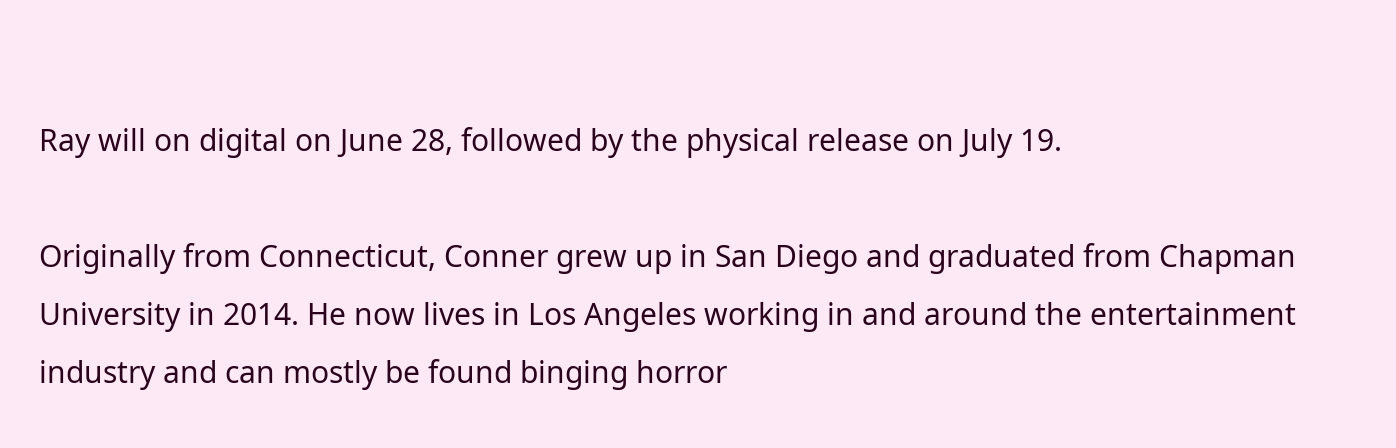Ray will on digital on June 28, followed by the physical release on July 19.

Originally from Connecticut, Conner grew up in San Diego and graduated from Chapman University in 2014. He now lives in Los Angeles working in and around the entertainment industry and can mostly be found binging horror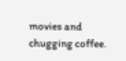movies and chugging coffee.